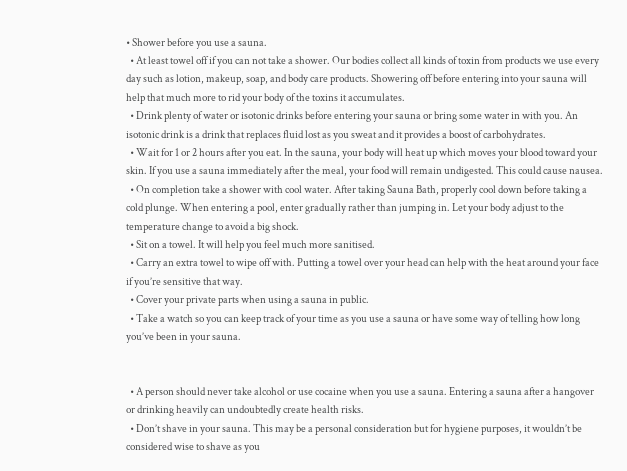• Shower before you use a sauna.
  • At least towel off if you can not take a shower. Our bodies collect all kinds of toxin from products we use every day such as lotion, makeup, soap, and body care products. Showering off before entering into your sauna will help that much more to rid your body of the toxins it accumulates.
  • Drink plenty of water or isotonic drinks before entering your sauna or bring some water in with you. An isotonic drink is a drink that replaces fluid lost as you sweat and it provides a boost of carbohydrates.
  • Wait for 1 or 2 hours after you eat. In the sauna, your body will heat up which moves your blood toward your skin. If you use a sauna immediately after the meal, your food will remain undigested. This could cause nausea.
  • On completion take a shower with cool water. After taking Sauna Bath, properly cool down before taking a cold plunge. When entering a pool, enter gradually rather than jumping in. Let your body adjust to the temperature change to avoid a big shock.
  • Sit on a towel. It will help you feel much more sanitised.
  • Carry an extra towel to wipe off with. Putting a towel over your head can help with the heat around your face if you’re sensitive that way.
  • Cover your private parts when using a sauna in public.
  • Take a watch so you can keep track of your time as you use a sauna or have some way of telling how long you’ve been in your sauna.


  • A person should never take alcohol or use cocaine when you use a sauna. Entering a sauna after a hangover or drinking heavily can undoubtedly create health risks.
  • Don’t shave in your sauna. This may be a personal consideration but for hygiene purposes, it wouldn’t be considered wise to shave as you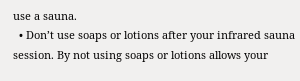use a sauna.
  • Don’t use soaps or lotions after your infrared sauna session. By not using soaps or lotions allows your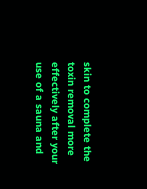skin to complete the toxin removal more effectively after your use of a sauna and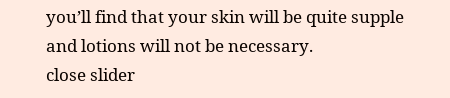you’ll find that your skin will be quite supple and lotions will not be necessary.
close slider